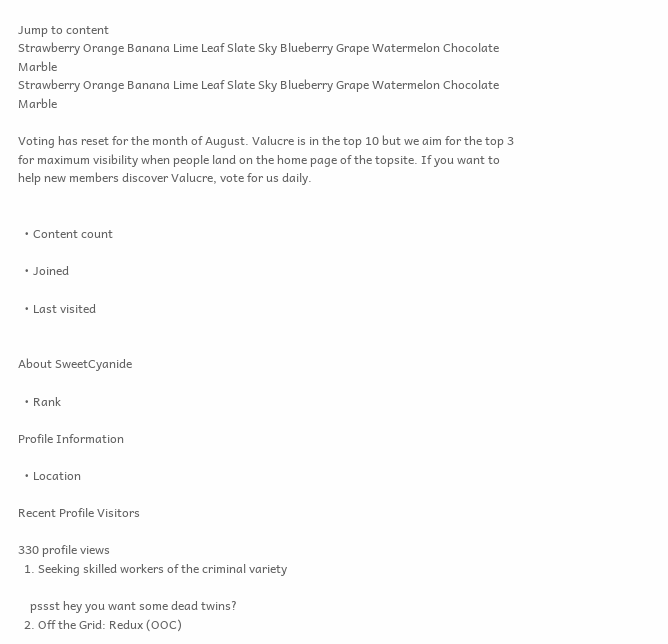Jump to content
Strawberry Orange Banana Lime Leaf Slate Sky Blueberry Grape Watermelon Chocolate Marble
Strawberry Orange Banana Lime Leaf Slate Sky Blueberry Grape Watermelon Chocolate Marble

Voting has reset for the month of August. Valucre is in the top 10 but we aim for the top 3 for maximum visibility when people land on the home page of the topsite. If you want to help new members discover Valucre, vote for us daily.


  • Content count

  • Joined

  • Last visited


About SweetCyanide

  • Rank

Profile Information

  • Location

Recent Profile Visitors

330 profile views
  1. Seeking skilled workers of the criminal variety

    pssst hey you want some dead twins?
  2. Off the Grid: Redux (OOC)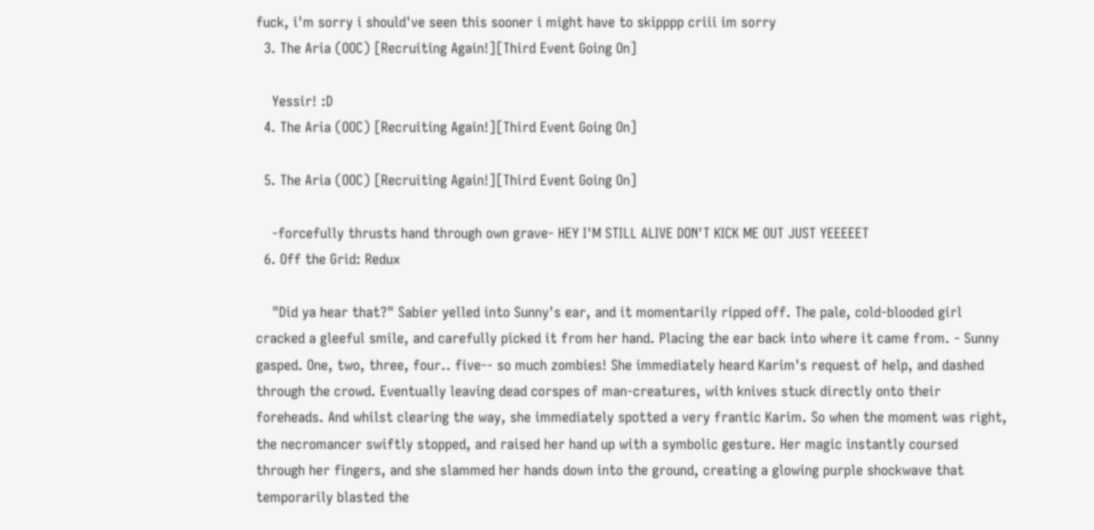fuck, i'm sorry i should've seen this sooner i might have to skipppp criii im sorry
  3. The Aria (OOC) [Recruiting Again!][Third Event Going On]

    Yessir! :D
  4. The Aria (OOC) [Recruiting Again!][Third Event Going On]

  5. The Aria (OOC) [Recruiting Again!][Third Event Going On]

    -forcefully thrusts hand through own grave- HEY I'M STILL ALIVE DON'T KICK ME OUT JUST YEEEEET
  6. Off the Grid: Redux

    "Did ya hear that?" Sabier yelled into Sunny's ear, and it momentarily ripped off. The pale, cold-blooded girl cracked a gleeful smile, and carefully picked it from her hand. Placing the ear back into where it came from. - Sunny gasped. One, two, three, four.. five-- so much zombies! She immediately heard Karim's request of help, and dashed through the crowd. Eventually leaving dead corspes of man-creatures, with knives stuck directly onto their foreheads. And whilst clearing the way, she immediately spotted a very frantic Karim. So when the moment was right, the necromancer swiftly stopped, and raised her hand up with a symbolic gesture. Her magic instantly coursed through her fingers, and she slammed her hands down into the ground, creating a glowing purple shockwave that temporarily blasted the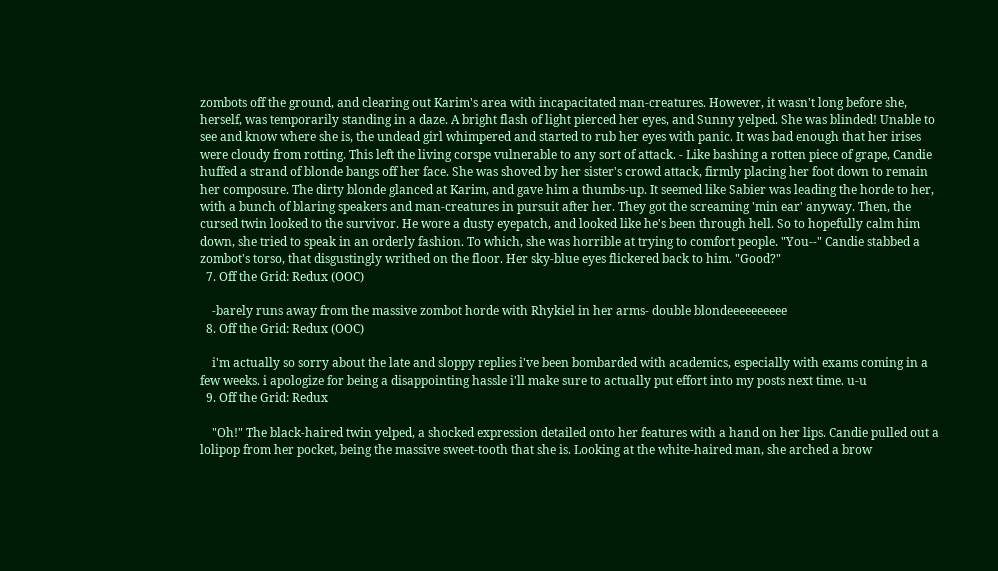zombots off the ground, and clearing out Karim's area with incapacitated man-creatures. However, it wasn't long before she, herself, was temporarily standing in a daze. A bright flash of light pierced her eyes, and Sunny yelped. She was blinded! Unable to see and know where she is, the undead girl whimpered and started to rub her eyes with panic. It was bad enough that her irises were cloudy from rotting. This left the living corspe vulnerable to any sort of attack. - Like bashing a rotten piece of grape, Candie huffed a strand of blonde bangs off her face. She was shoved by her sister's crowd attack, firmly placing her foot down to remain her composure. The dirty blonde glanced at Karim, and gave him a thumbs-up. It seemed like Sabier was leading the horde to her, with a bunch of blaring speakers and man-creatures in pursuit after her. They got the screaming 'min ear' anyway. Then, the cursed twin looked to the survivor. He wore a dusty eyepatch, and looked like he's been through hell. So to hopefully calm him down, she tried to speak in an orderly fashion. To which, she was horrible at trying to comfort people. "You--" Candie stabbed a zombot's torso, that disgustingly writhed on the floor. Her sky-blue eyes flickered back to him. "Good?"
  7. Off the Grid: Redux (OOC)

    -barely runs away from the massive zombot horde with Rhykiel in her arms- double blondeeeeeeeeee
  8. Off the Grid: Redux (OOC)

    i'm actually so sorry about the late and sloppy replies i've been bombarded with academics, especially with exams coming in a few weeks. i apologize for being a disappointing hassle i'll make sure to actually put effort into my posts next time. u-u
  9. Off the Grid: Redux

    "Oh!" The black-haired twin yelped, a shocked expression detailed onto her features with a hand on her lips. Candie pulled out a lolipop from her pocket, being the massive sweet-tooth that she is. Looking at the white-haired man, she arched a brow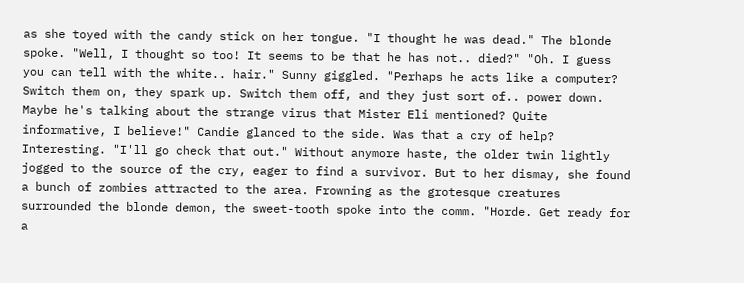as she toyed with the candy stick on her tongue. "I thought he was dead." The blonde spoke. "Well, I thought so too! It seems to be that he has not.. died?" "Oh. I guess you can tell with the white.. hair." Sunny giggled. "Perhaps he acts like a computer? Switch them on, they spark up. Switch them off, and they just sort of.. power down. Maybe he's talking about the strange virus that Mister Eli mentioned? Quite informative, I believe!" Candie glanced to the side. Was that a cry of help? Interesting. "I'll go check that out." Without anymore haste, the older twin lightly jogged to the source of the cry, eager to find a survivor. But to her dismay, she found a bunch of zombies attracted to the area. Frowning as the grotesque creatures surrounded the blonde demon, the sweet-tooth spoke into the comm. "Horde. Get ready for a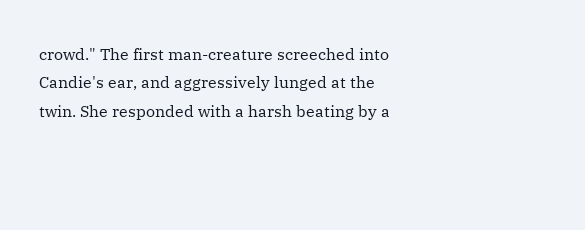crowd." The first man-creature screeched into Candie's ear, and aggressively lunged at the twin. She responded with a harsh beating by a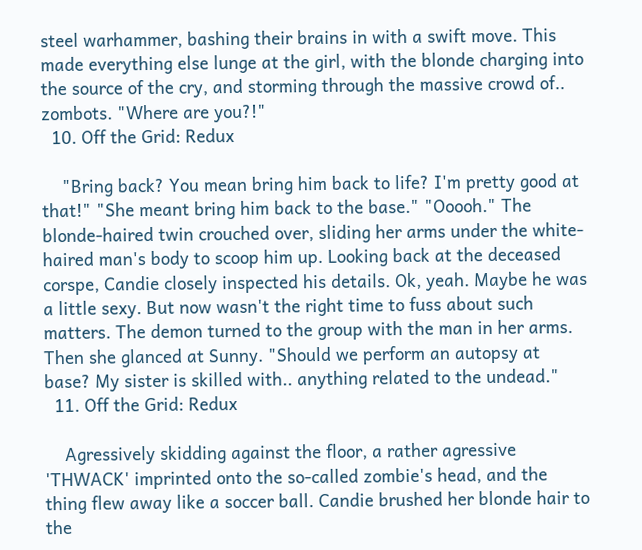steel warhammer, bashing their brains in with a swift move. This made everything else lunge at the girl, with the blonde charging into the source of the cry, and storming through the massive crowd of.. zombots. "Where are you?!"
  10. Off the Grid: Redux

    "Bring back? You mean bring him back to life? I'm pretty good at that!" "She meant bring him back to the base." "Ooooh." The blonde-haired twin crouched over, sliding her arms under the white-haired man's body to scoop him up. Looking back at the deceased corspe, Candie closely inspected his details. Ok, yeah. Maybe he was a little sexy. But now wasn't the right time to fuss about such matters. The demon turned to the group with the man in her arms. Then she glanced at Sunny. "Should we perform an autopsy at base? My sister is skilled with.. anything related to the undead."
  11. Off the Grid: Redux

    Agressively skidding against the floor, a rather agressive 'THWACK' imprinted onto the so-called zombie's head, and the thing flew away like a soccer ball. Candie brushed her blonde hair to the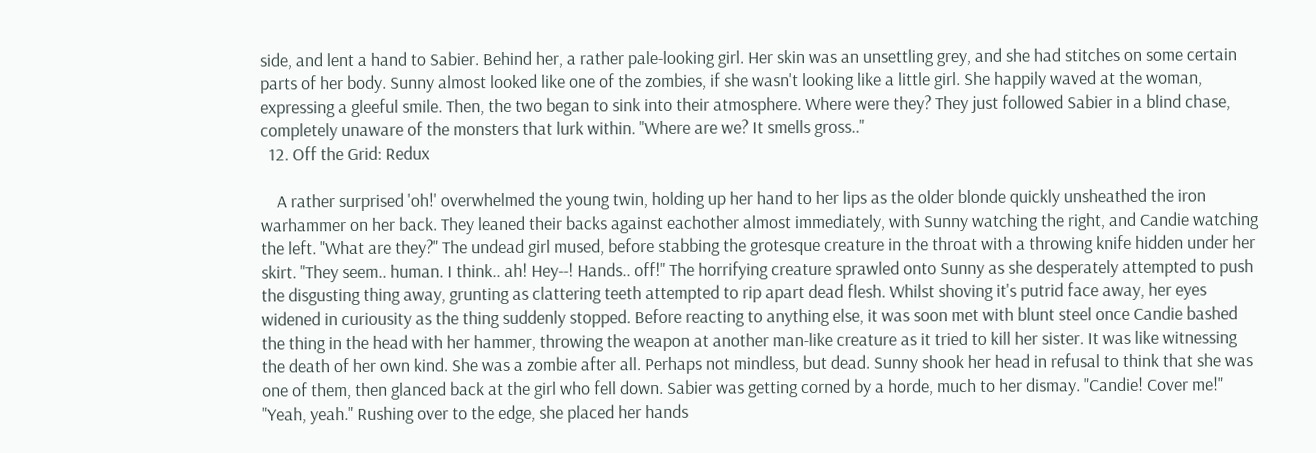side, and lent a hand to Sabier. Behind her, a rather pale-looking girl. Her skin was an unsettling grey, and she had stitches on some certain parts of her body. Sunny almost looked like one of the zombies, if she wasn't looking like a little girl. She happily waved at the woman, expressing a gleeful smile. Then, the two began to sink into their atmosphere. Where were they? They just followed Sabier in a blind chase, completely unaware of the monsters that lurk within. "Where are we? It smells gross.."
  12. Off the Grid: Redux

    A rather surprised 'oh!' overwhelmed the young twin, holding up her hand to her lips as the older blonde quickly unsheathed the iron warhammer on her back. They leaned their backs against eachother almost immediately, with Sunny watching the right, and Candie watching the left. "What are they?" The undead girl mused, before stabbing the grotesque creature in the throat with a throwing knife hidden under her skirt. "They seem.. human. I think.. ah! Hey--! Hands.. off!" The horrifying creature sprawled onto Sunny as she desperately attempted to push the disgusting thing away, grunting as clattering teeth attempted to rip apart dead flesh. Whilst shoving it's putrid face away, her eyes widened in curiousity as the thing suddenly stopped. Before reacting to anything else, it was soon met with blunt steel once Candie bashed the thing in the head with her hammer, throwing the weapon at another man-like creature as it tried to kill her sister. It was like witnessing the death of her own kind. She was a zombie after all. Perhaps not mindless, but dead. Sunny shook her head in refusal to think that she was one of them, then glanced back at the girl who fell down. Sabier was getting corned by a horde, much to her dismay. "Candie! Cover me!" "Yeah, yeah." Rushing over to the edge, she placed her hands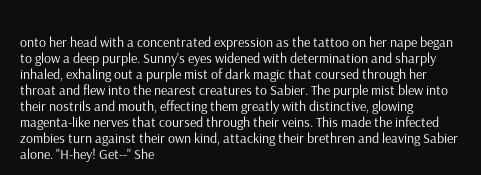onto her head with a concentrated expression as the tattoo on her nape began to glow a deep purple. Sunny's eyes widened with determination and sharply inhaled, exhaling out a purple mist of dark magic that coursed through her throat and flew into the nearest creatures to Sabier. The purple mist blew into their nostrils and mouth, effecting them greatly with distinctive, glowing magenta-like nerves that coursed through their veins. This made the infected zombies turn against their own kind, attacking their brethren and leaving Sabier alone. "H-hey! Get--" She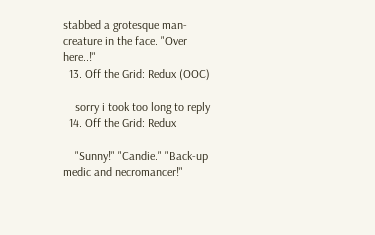stabbed a grotesque man-creature in the face. "Over here..!"
  13. Off the Grid: Redux (OOC)

    sorry i took too long to reply
  14. Off the Grid: Redux

    "Sunny!" "Candie." "Back-up medic and necromancer!"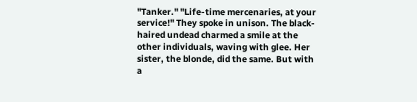"Tanker." "Life-time mercenaries, at your service!" They spoke in unison. The black-haired undead charmed a smile at the other individuals, waving with glee. Her sister, the blonde, did the same. But with a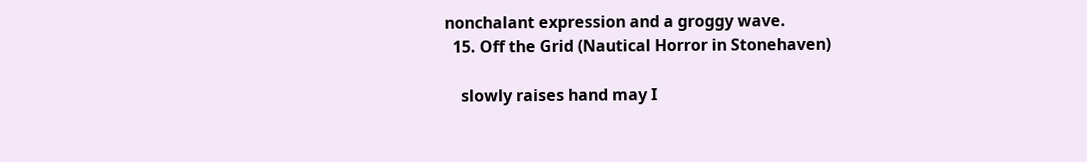nonchalant expression and a groggy wave.
  15. Off the Grid (Nautical Horror in Stonehaven)

    slowly raises hand may I